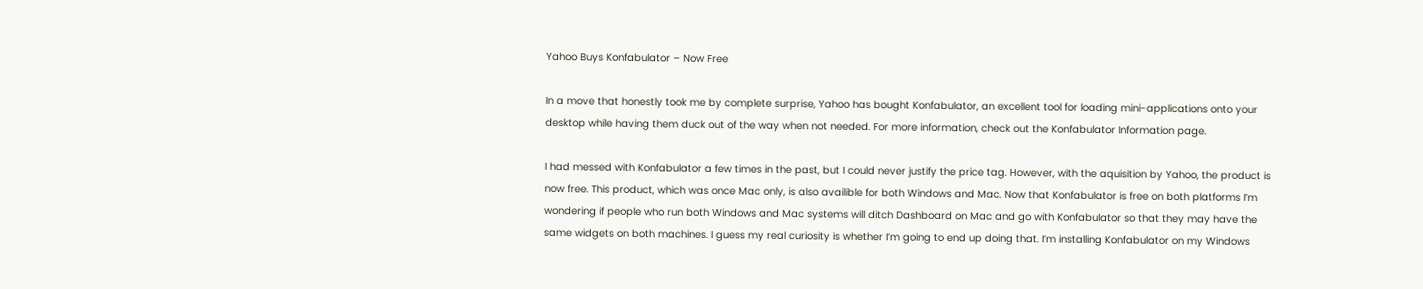Yahoo Buys Konfabulator – Now Free

In a move that honestly took me by complete surprise, Yahoo has bought Konfabulator, an excellent tool for loading mini-applications onto your desktop while having them duck out of the way when not needed. For more information, check out the Konfabulator Information page.

I had messed with Konfabulator a few times in the past, but I could never justify the price tag. However, with the aquisition by Yahoo, the product is now free. This product, which was once Mac only, is also availible for both Windows and Mac. Now that Konfabulator is free on both platforms I’m wondering if people who run both Windows and Mac systems will ditch Dashboard on Mac and go with Konfabulator so that they may have the same widgets on both machines. I guess my real curiosity is whether I’m going to end up doing that. I’m installing Konfabulator on my Windows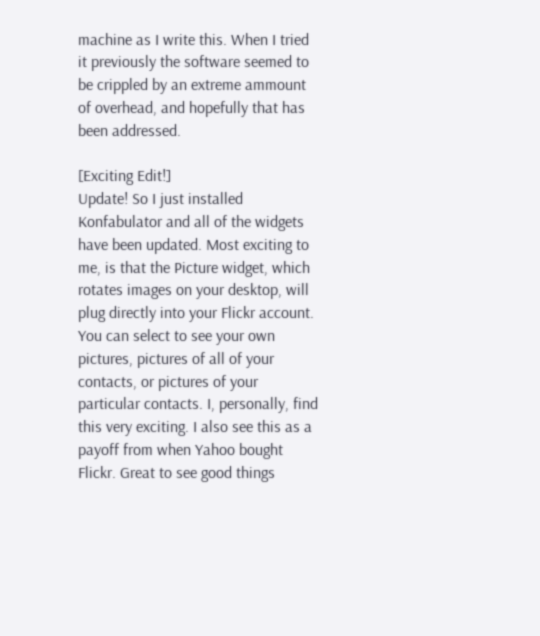machine as I write this. When I tried it previously the software seemed to be crippled by an extreme ammount of overhead, and hopefully that has been addressed.

[Exciting Edit!]
Update! So I just installed Konfabulator and all of the widgets have been updated. Most exciting to me, is that the Picture widget, which rotates images on your desktop, will plug directly into your Flickr account. You can select to see your own pictures, pictures of all of your contacts, or pictures of your particular contacts. I, personally, find this very exciting. I also see this as a payoff from when Yahoo bought Flickr. Great to see good things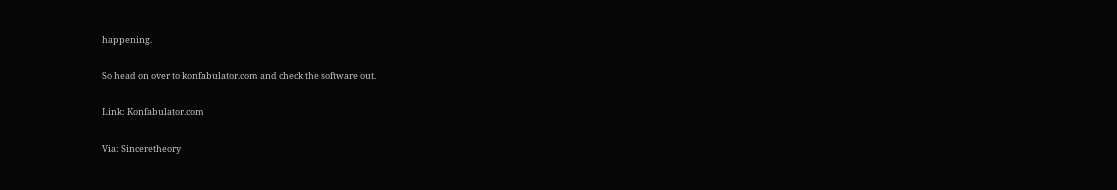happening.

So head on over to konfabulator.com and check the software out.

Link: Konfabulator.com

Via: Sinceretheory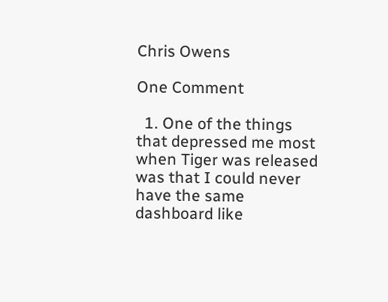Chris Owens

One Comment

  1. One of the things that depressed me most when Tiger was released was that I could never have the same dashboard like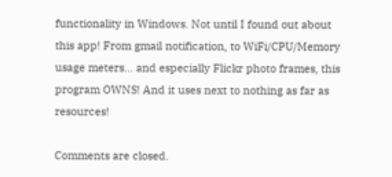functionality in Windows. Not until I found out about this app! From gmail notification, to WiFi/CPU/Memory usage meters… and especially Flickr photo frames, this program OWNS! And it uses next to nothing as far as resources!

Comments are closed.